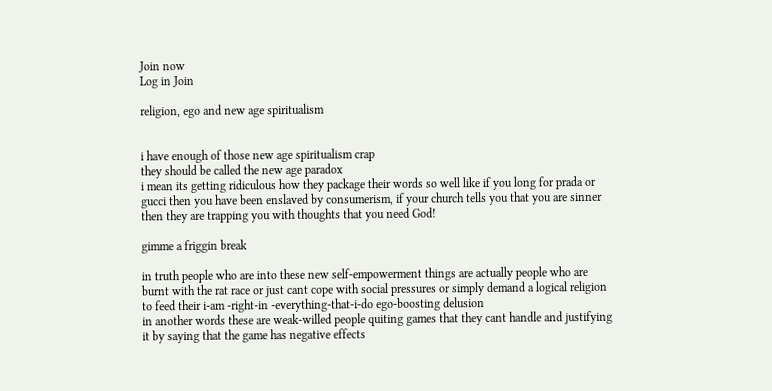Join now
Log in Join

religion, ego and new age spiritualism


i have enough of those new age spiritualism crap
they should be called the new age paradox
i mean its getting ridiculous how they package their words so well like if you long for prada or gucci then you have been enslaved by consumerism, if your church tells you that you are sinner then they are trapping you with thoughts that you need God!

gimme a friggin break

in truth people who are into these new self-empowerment things are actually people who are burnt with the rat race or just cant cope with social pressures or simply demand a logical religion to feed their i-am -right-in -everything-that-i-do ego-boosting delusion
in another words these are weak-willed people quiting games that they cant handle and justifying it by saying that the game has negative effects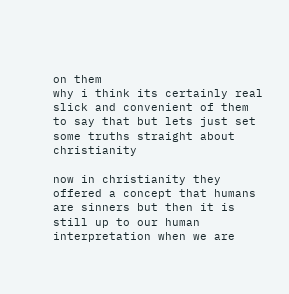on them
why i think its certainly real slick and convenient of them to say that but lets just set some truths straight about christianity

now in christianity they offered a concept that humans are sinners but then it is still up to our human interpretation when we are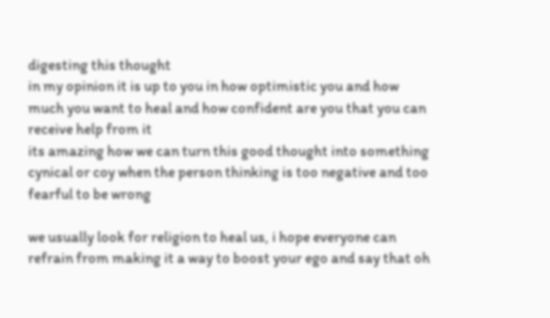digesting this thought
in my opinion it is up to you in how optimistic you and how much you want to heal and how confident are you that you can receive help from it
its amazing how we can turn this good thought into something cynical or coy when the person thinking is too negative and too fearful to be wrong

we usually look for religion to heal us, i hope everyone can refrain from making it a way to boost your ego and say that oh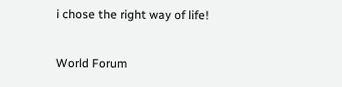i chose the right way of life!

World Forum